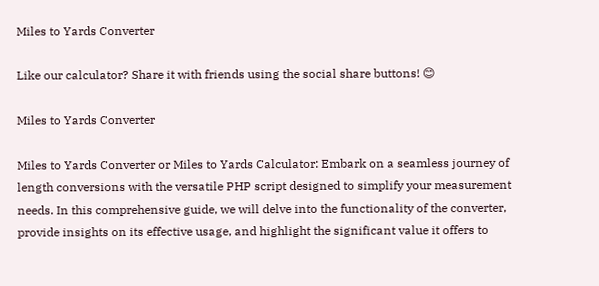Miles to Yards Converter

Like our calculator? Share it with friends using the social share buttons! 😊

Miles to Yards Converter

Miles to Yards Converter or Miles to Yards Calculator: Embark on a seamless journey of length conversions with the versatile PHP script designed to simplify your measurement needs. In this comprehensive guide, we will delve into the functionality of the converter, provide insights on its effective usage, and highlight the significant value it offers to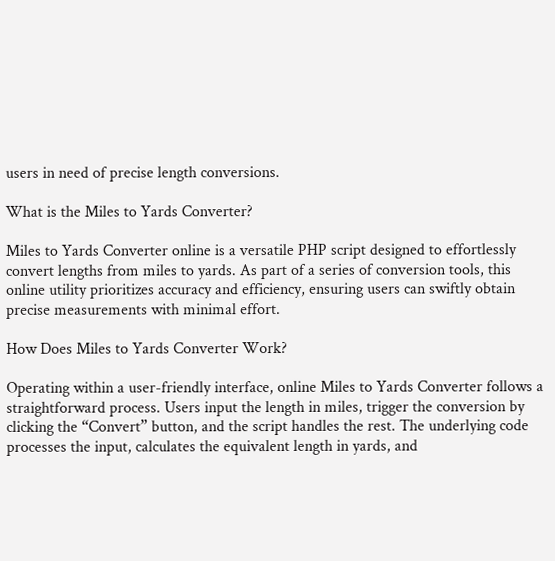users in need of precise length conversions.

What is the Miles to Yards Converter?

Miles to Yards Converter online is a versatile PHP script designed to effortlessly convert lengths from miles to yards. As part of a series of conversion tools, this online utility prioritizes accuracy and efficiency, ensuring users can swiftly obtain precise measurements with minimal effort.

How Does Miles to Yards Converter Work?

Operating within a user-friendly interface, online Miles to Yards Converter follows a straightforward process. Users input the length in miles, trigger the conversion by clicking the “Convert” button, and the script handles the rest. The underlying code processes the input, calculates the equivalent length in yards, and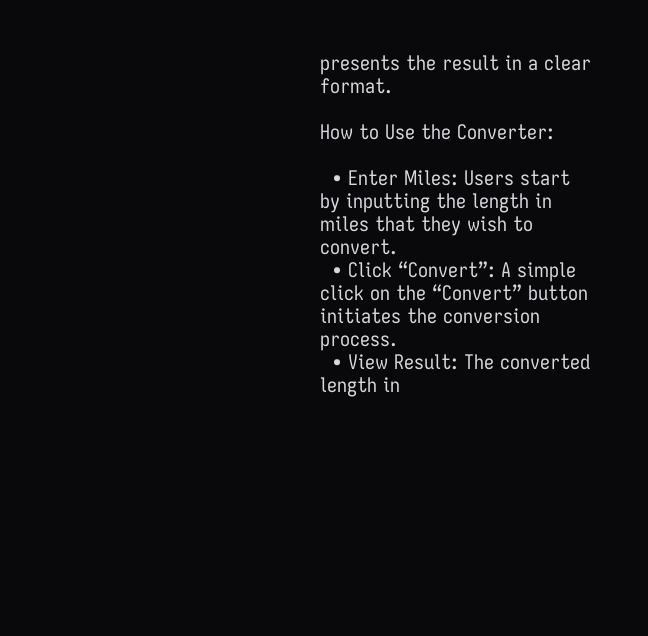presents the result in a clear format.

How to Use the Converter:

  • Enter Miles: Users start by inputting the length in miles that they wish to convert.
  • Click “Convert”: A simple click on the “Convert” button initiates the conversion process.
  • View Result: The converted length in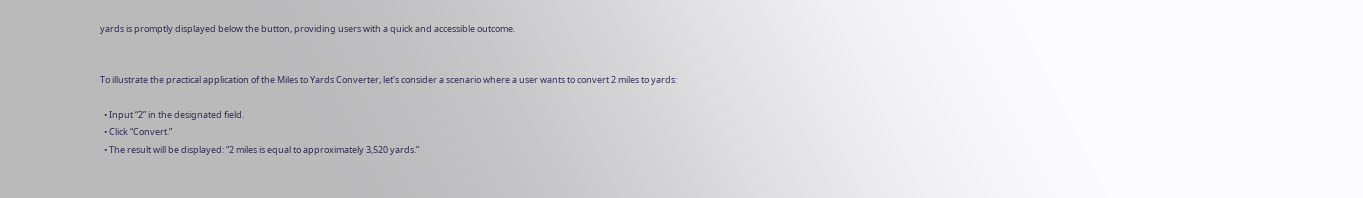yards is promptly displayed below the button, providing users with a quick and accessible outcome.


To illustrate the practical application of the Miles to Yards Converter, let’s consider a scenario where a user wants to convert 2 miles to yards:

  • Input “2” in the designated field.
  • Click “Convert.”
  • The result will be displayed: “2 miles is equal to approximately 3,520 yards.”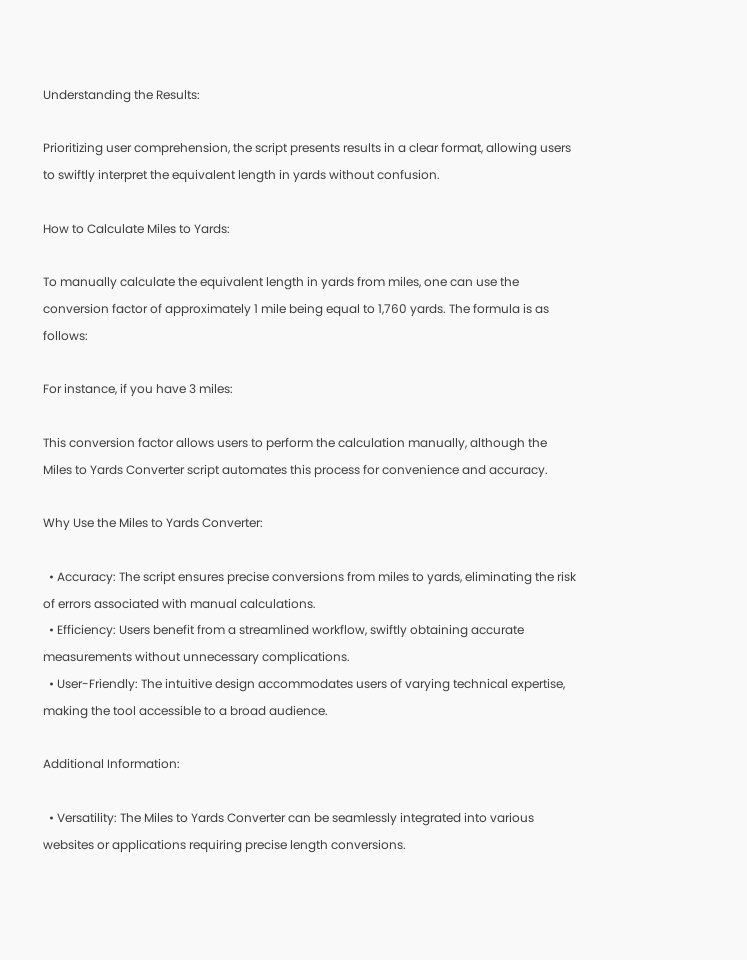Understanding the Results:

Prioritizing user comprehension, the script presents results in a clear format, allowing users to swiftly interpret the equivalent length in yards without confusion.

How to Calculate Miles to Yards:

To manually calculate the equivalent length in yards from miles, one can use the conversion factor of approximately 1 mile being equal to 1,760 yards. The formula is as follows:

For instance, if you have 3 miles:

This conversion factor allows users to perform the calculation manually, although the Miles to Yards Converter script automates this process for convenience and accuracy.

Why Use the Miles to Yards Converter:

  • Accuracy: The script ensures precise conversions from miles to yards, eliminating the risk of errors associated with manual calculations.
  • Efficiency: Users benefit from a streamlined workflow, swiftly obtaining accurate measurements without unnecessary complications.
  • User-Friendly: The intuitive design accommodates users of varying technical expertise, making the tool accessible to a broad audience.

Additional Information:

  • Versatility: The Miles to Yards Converter can be seamlessly integrated into various websites or applications requiring precise length conversions.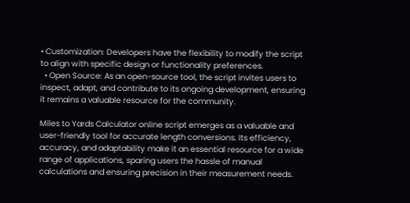• Customization: Developers have the flexibility to modify the script to align with specific design or functionality preferences.
  • Open Source: As an open-source tool, the script invites users to inspect, adapt, and contribute to its ongoing development, ensuring it remains a valuable resource for the community.

Miles to Yards Calculator online script emerges as a valuable and user-friendly tool for accurate length conversions. Its efficiency, accuracy, and adaptability make it an essential resource for a wide range of applications, sparing users the hassle of manual calculations and ensuring precision in their measurement needs.